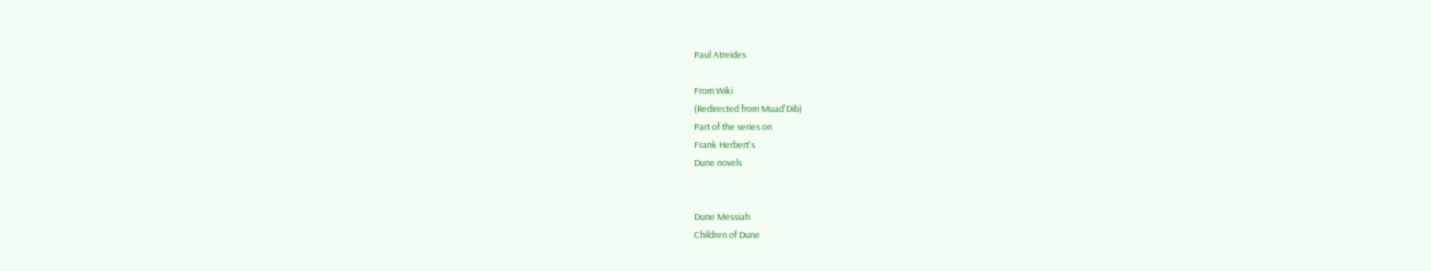Paul Atreides

From Wiki
(Redirected from Muad'Dib)
Part of the series on
Frank Herbert's
Dune novels


Dune Messiah
Children of Dune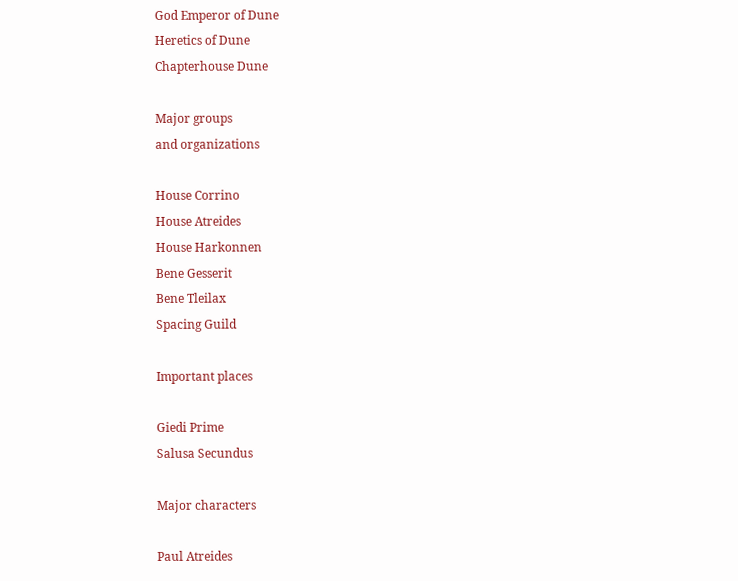God Emperor of Dune
Heretics of Dune
Chapterhouse Dune

Major groups
and organizations

House Corrino
House Atreides
House Harkonnen
Bene Gesserit
Bene Tleilax
Spacing Guild

Important places

Giedi Prime
Salusa Secundus

Major characters

Paul Atreides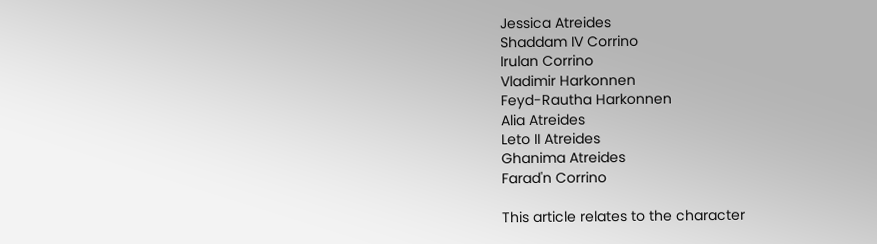Jessica Atreides
Shaddam IV Corrino
Irulan Corrino
Vladimir Harkonnen
Feyd-Rautha Harkonnen
Alia Atreides
Leto II Atreides
Ghanima Atreides
Farad'n Corrino

This article relates to the character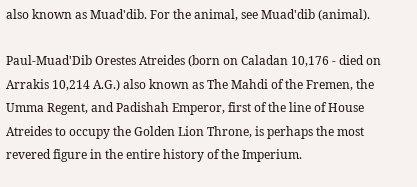also known as Muad'dib. For the animal, see Muad'dib (animal).

Paul-Muad'Dib Orestes Atreides (born on Caladan 10,176 - died on Arrakis 10,214 A.G.) also known as The Mahdi of the Fremen, the Umma Regent, and Padishah Emperor, first of the line of House Atreides to occupy the Golden Lion Throne, is perhaps the most revered figure in the entire history of the Imperium.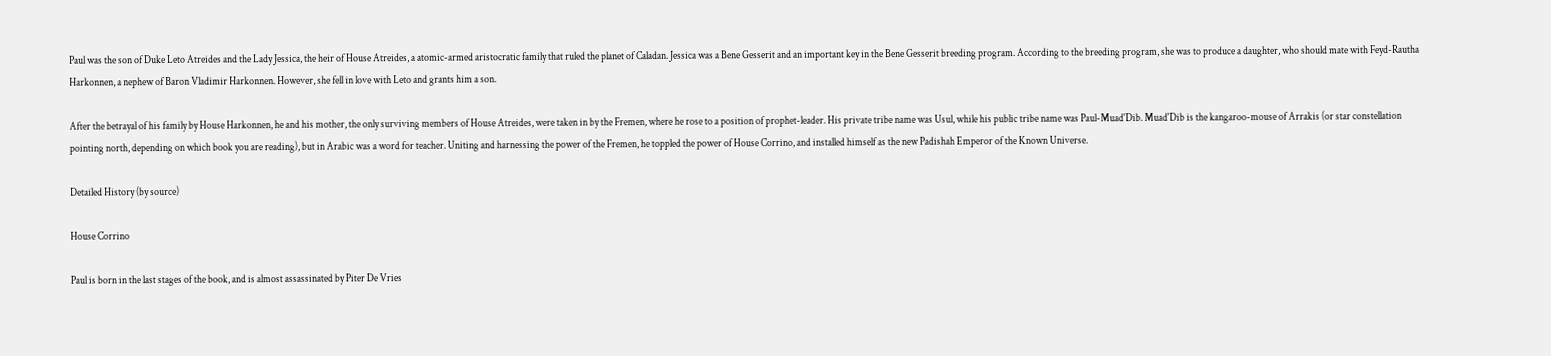Paul was the son of Duke Leto Atreides and the Lady Jessica, the heir of House Atreides, a atomic-armed aristocratic family that ruled the planet of Caladan. Jessica was a Bene Gesserit and an important key in the Bene Gesserit breeding program. According to the breeding program, she was to produce a daughter, who should mate with Feyd-Rautha Harkonnen, a nephew of Baron Vladimir Harkonnen. However, she fell in love with Leto and grants him a son.

After the betrayal of his family by House Harkonnen, he and his mother, the only surviving members of House Atreides, were taken in by the Fremen, where he rose to a position of prophet-leader. His private tribe name was Usul, while his public tribe name was Paul-Muad'Dib. Muad'Dib is the kangaroo-mouse of Arrakis (or star constellation pointing north, depending on which book you are reading), but in Arabic was a word for teacher. Uniting and harnessing the power of the Fremen, he toppled the power of House Corrino, and installed himself as the new Padishah Emperor of the Known Universe.

Detailed History (by source)

House Corrino

Paul is born in the last stages of the book, and is almost assassinated by Piter De Vries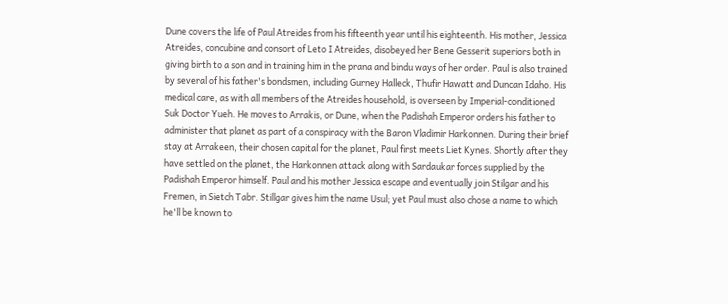Dune covers the life of Paul Atreides from his fifteenth year until his eighteenth. His mother, Jessica Atreides, concubine and consort of Leto I Atreides, disobeyed her Bene Gesserit superiors both in giving birth to a son and in training him in the prana and bindu ways of her order. Paul is also trained by several of his father's bondsmen, including Gurney Halleck, Thufir Hawatt and Duncan Idaho. His medical care, as with all members of the Atreides household, is overseen by Imperial-conditioned Suk Doctor Yueh. He moves to Arrakis, or Dune, when the Padishah Emperor orders his father to administer that planet as part of a conspiracy with the Baron Vladimir Harkonnen. During their brief stay at Arrakeen, their chosen capital for the planet, Paul first meets Liet Kynes. Shortly after they have settled on the planet, the Harkonnen attack along with Sardaukar forces supplied by the Padishah Emperor himself. Paul and his mother Jessica escape and eventually join Stilgar and his Fremen, in Sietch Tabr. Stillgar gives him the name Usul; yet Paul must also chose a name to which he'll be known to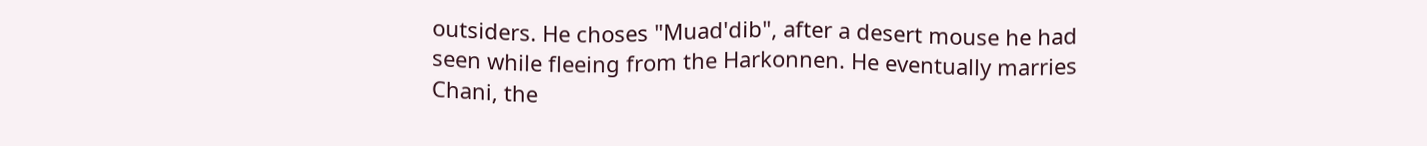outsiders. He choses "Muad'dib", after a desert mouse he had seen while fleeing from the Harkonnen. He eventually marries Chani, the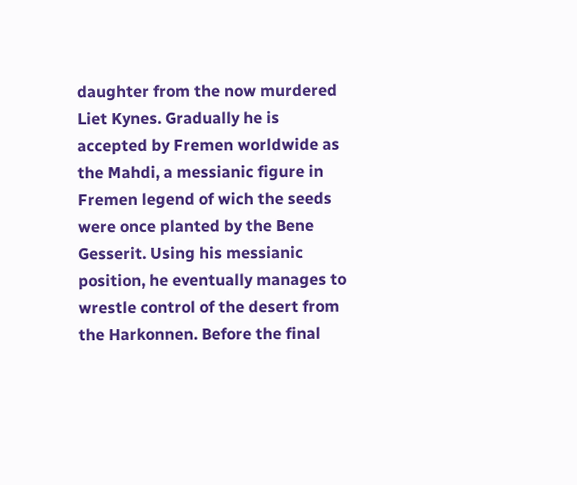daughter from the now murdered Liet Kynes. Gradually he is accepted by Fremen worldwide as the Mahdi, a messianic figure in Fremen legend of wich the seeds were once planted by the Bene Gesserit. Using his messianic position, he eventually manages to wrestle control of the desert from the Harkonnen. Before the final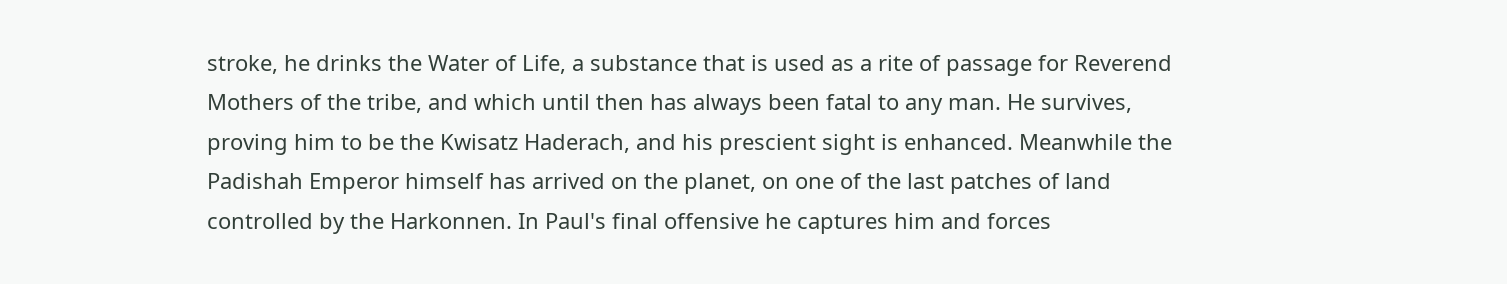stroke, he drinks the Water of Life, a substance that is used as a rite of passage for Reverend Mothers of the tribe, and which until then has always been fatal to any man. He survives, proving him to be the Kwisatz Haderach, and his prescient sight is enhanced. Meanwhile the Padishah Emperor himself has arrived on the planet, on one of the last patches of land controlled by the Harkonnen. In Paul's final offensive he captures him and forces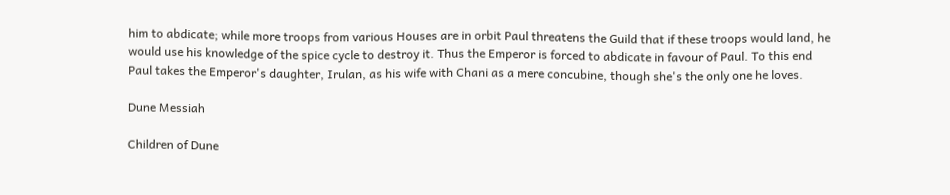him to abdicate; while more troops from various Houses are in orbit Paul threatens the Guild that if these troops would land, he would use his knowledge of the spice cycle to destroy it. Thus the Emperor is forced to abdicate in favour of Paul. To this end Paul takes the Emperor's daughter, Irulan, as his wife with Chani as a mere concubine, though she's the only one he loves.

Dune Messiah

Children of Dune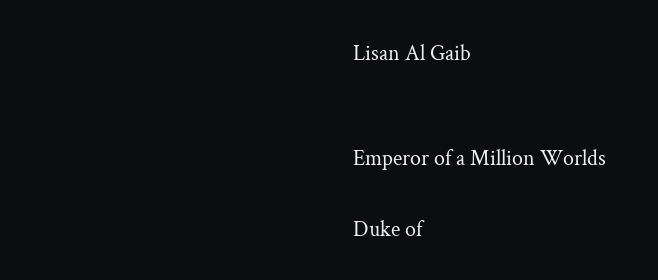Lisan Al Gaib


Emperor of a Million Worlds

Duke of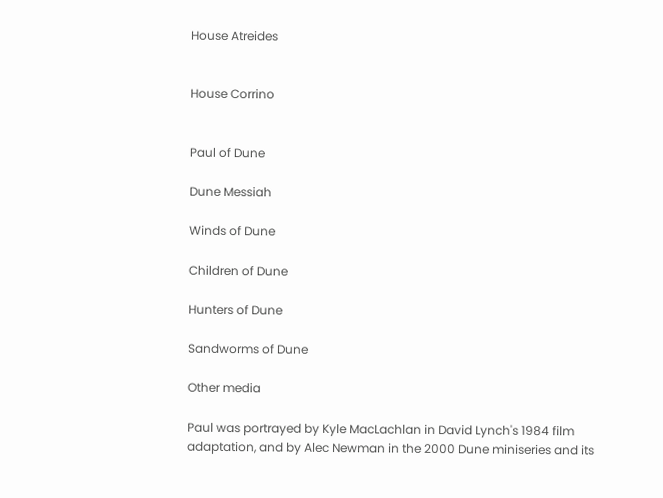House Atreides


House Corrino


Paul of Dune

Dune Messiah

Winds of Dune

Children of Dune

Hunters of Dune

Sandworms of Dune

Other media

Paul was portrayed by Kyle MacLachlan in David Lynch's 1984 film adaptation, and by Alec Newman in the 2000 Dune miniseries and its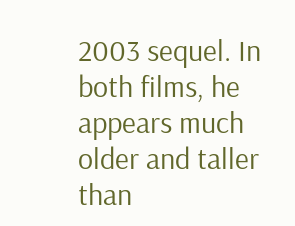2003 sequel. In both films, he appears much older and taller than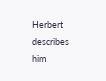Herbert describes him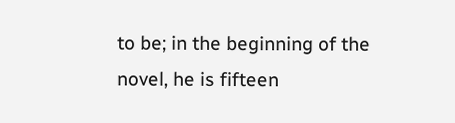to be; in the beginning of the novel, he is fifteen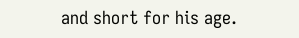and short for his age.